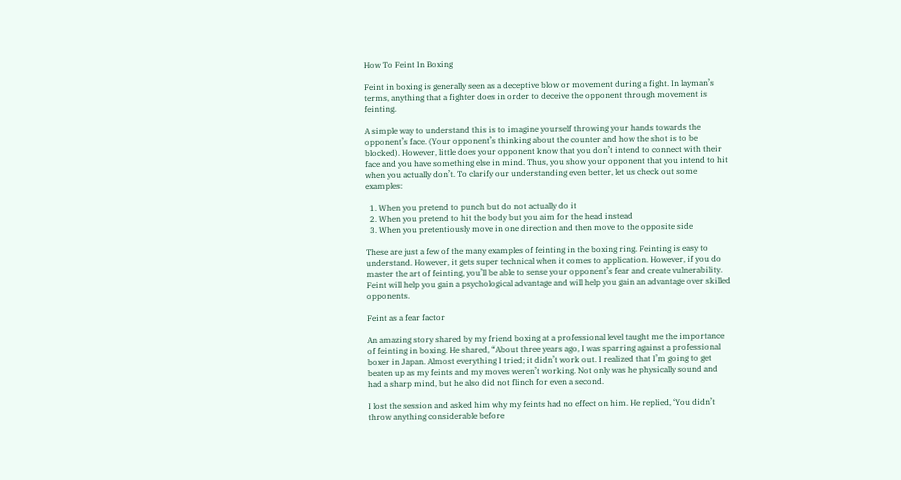How To Feint In Boxing

Feint in boxing is generally seen as a deceptive blow or movement during a fight. In layman’s terms, anything that a fighter does in order to deceive the opponent through movement is feinting.

A simple way to understand this is to imagine yourself throwing your hands towards the opponent’s face. (Your opponent’s thinking about the counter and how the shot is to be blocked). However, little does your opponent know that you don’t intend to connect with their face and you have something else in mind. Thus, you show your opponent that you intend to hit when you actually don’t. To clarify our understanding even better, let us check out some examples:

  1. When you pretend to punch but do not actually do it
  2. When you pretend to hit the body but you aim for the head instead
  3. When you pretentiously move in one direction and then move to the opposite side

These are just a few of the many examples of feinting in the boxing ring. Feinting is easy to understand. However, it gets super technical when it comes to application. However, if you do master the art of feinting, you’ll be able to sense your opponent’s fear and create vulnerability. Feint will help you gain a psychological advantage and will help you gain an advantage over skilled opponents.

Feint as a fear factor

An amazing story shared by my friend boxing at a professional level taught me the importance of feinting in boxing. He shared, “About three years ago, I was sparring against a professional boxer in Japan. Almost everything I tried; it didn’t work out. I realized that I’m going to get beaten up as my feints and my moves weren’t working. Not only was he physically sound and had a sharp mind, but he also did not flinch for even a second.

I lost the session and asked him why my feints had no effect on him. He replied, ‘You didn’t throw anything considerable before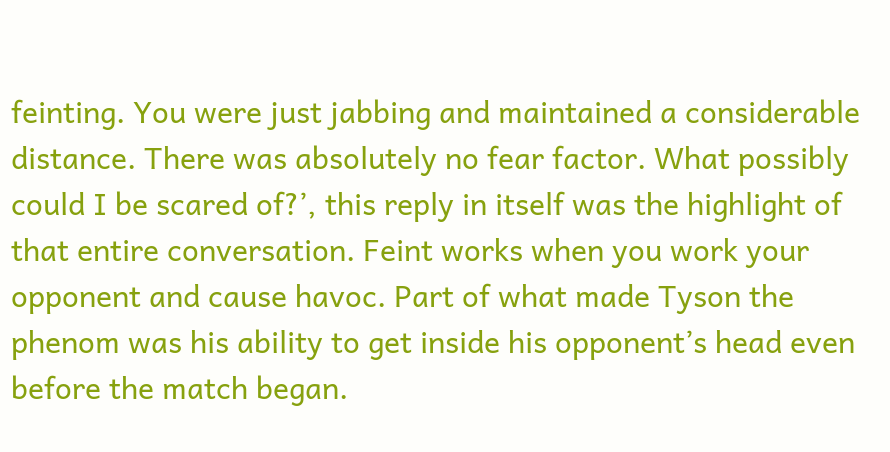feinting. You were just jabbing and maintained a considerable distance. There was absolutely no fear factor. What possibly could I be scared of?’, this reply in itself was the highlight of that entire conversation. Feint works when you work your opponent and cause havoc. Part of what made Tyson the phenom was his ability to get inside his opponent’s head even before the match began.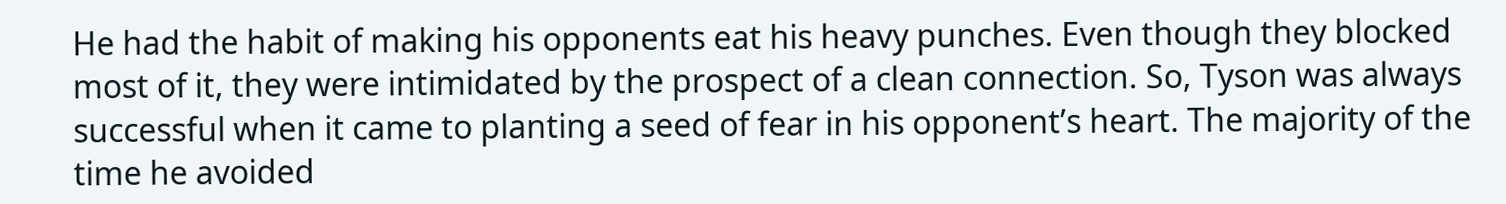He had the habit of making his opponents eat his heavy punches. Even though they blocked most of it, they were intimidated by the prospect of a clean connection. So, Tyson was always successful when it came to planting a seed of fear in his opponent’s heart. The majority of the time he avoided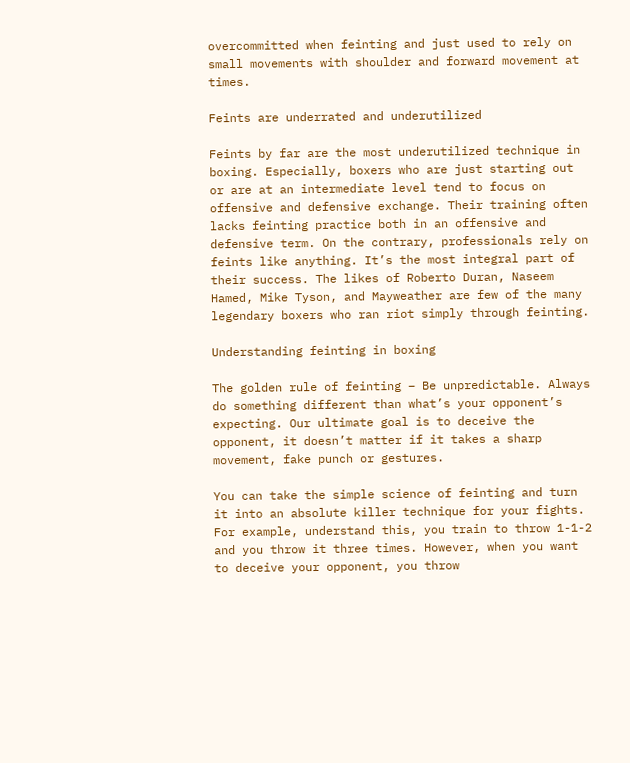overcommitted when feinting and just used to rely on small movements with shoulder and forward movement at times.

Feints are underrated and underutilized

Feints by far are the most underutilized technique in boxing. Especially, boxers who are just starting out or are at an intermediate level tend to focus on offensive and defensive exchange. Their training often lacks feinting practice both in an offensive and defensive term. On the contrary, professionals rely on feints like anything. It’s the most integral part of their success. The likes of Roberto Duran, Naseem Hamed, Mike Tyson, and Mayweather are few of the many legendary boxers who ran riot simply through feinting.

Understanding feinting in boxing

The golden rule of feinting – Be unpredictable. Always do something different than what’s your opponent’s expecting. Our ultimate goal is to deceive the opponent, it doesn’t matter if it takes a sharp movement, fake punch or gestures.

You can take the simple science of feinting and turn it into an absolute killer technique for your fights. For example, understand this, you train to throw 1-1-2 and you throw it three times. However, when you want to deceive your opponent, you throw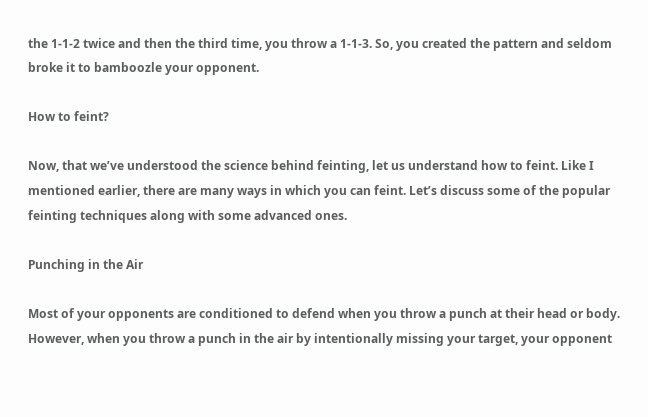the 1-1-2 twice and then the third time, you throw a 1-1-3. So, you created the pattern and seldom broke it to bamboozle your opponent.

How to feint?

Now, that we’ve understood the science behind feinting, let us understand how to feint. Like I mentioned earlier, there are many ways in which you can feint. Let’s discuss some of the popular feinting techniques along with some advanced ones.

Punching in the Air

Most of your opponents are conditioned to defend when you throw a punch at their head or body. However, when you throw a punch in the air by intentionally missing your target, your opponent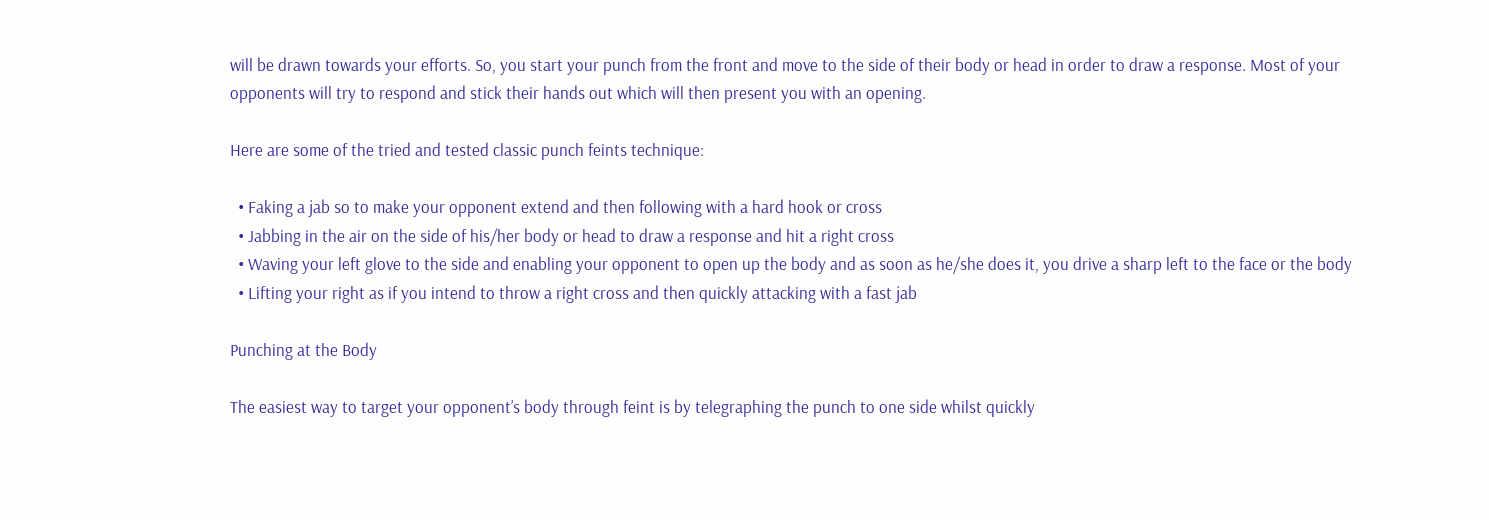will be drawn towards your efforts. So, you start your punch from the front and move to the side of their body or head in order to draw a response. Most of your opponents will try to respond and stick their hands out which will then present you with an opening.

Here are some of the tried and tested classic punch feints technique:

  • Faking a jab so to make your opponent extend and then following with a hard hook or cross
  • Jabbing in the air on the side of his/her body or head to draw a response and hit a right cross
  • Waving your left glove to the side and enabling your opponent to open up the body and as soon as he/she does it, you drive a sharp left to the face or the body
  • Lifting your right as if you intend to throw a right cross and then quickly attacking with a fast jab

Punching at the Body

The easiest way to target your opponent’s body through feint is by telegraphing the punch to one side whilst quickly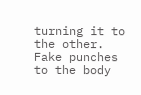turning it to the other. Fake punches to the body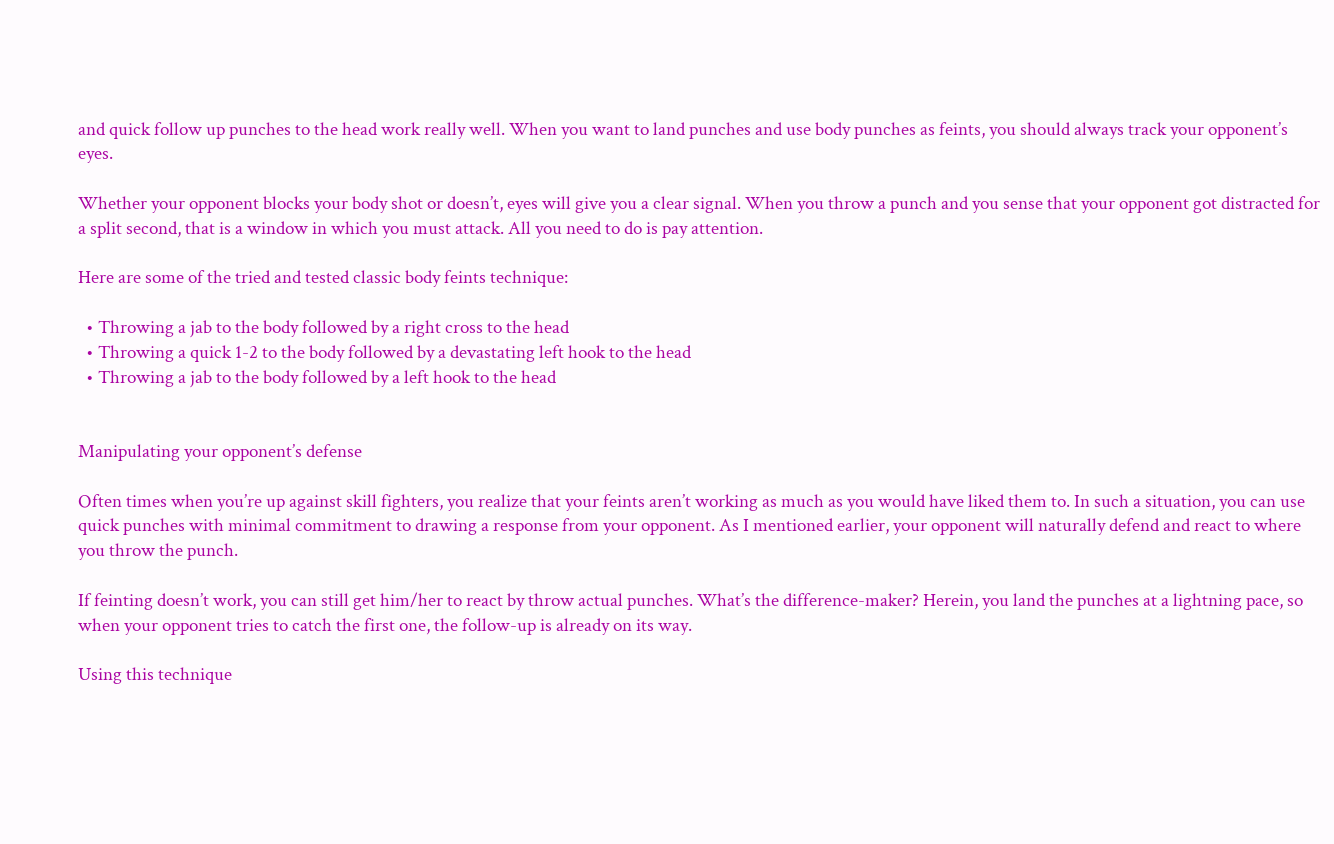and quick follow up punches to the head work really well. When you want to land punches and use body punches as feints, you should always track your opponent’s eyes.

Whether your opponent blocks your body shot or doesn’t, eyes will give you a clear signal. When you throw a punch and you sense that your opponent got distracted for a split second, that is a window in which you must attack. All you need to do is pay attention.

Here are some of the tried and tested classic body feints technique:

  • Throwing a jab to the body followed by a right cross to the head
  • Throwing a quick 1-2 to the body followed by a devastating left hook to the head
  • Throwing a jab to the body followed by a left hook to the head


Manipulating your opponent’s defense

Often times when you’re up against skill fighters, you realize that your feints aren’t working as much as you would have liked them to. In such a situation, you can use quick punches with minimal commitment to drawing a response from your opponent. As I mentioned earlier, your opponent will naturally defend and react to where you throw the punch.

If feinting doesn’t work, you can still get him/her to react by throw actual punches. What’s the difference-maker? Herein, you land the punches at a lightning pace, so when your opponent tries to catch the first one, the follow-up is already on its way.

Using this technique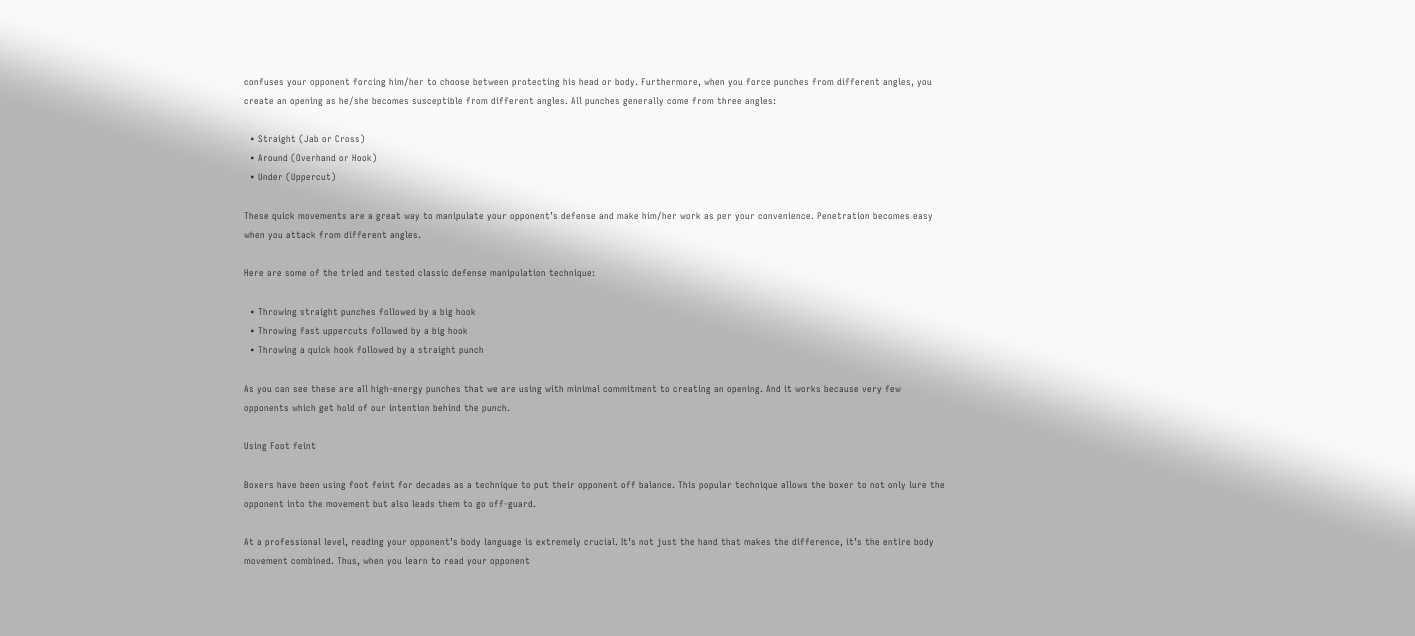confuses your opponent forcing him/her to choose between protecting his head or body. Furthermore, when you force punches from different angles, you create an opening as he/she becomes susceptible from different angles. All punches generally come from three angles:

  • Straight (Jab or Cross)
  • Around (Overhand or Hook)
  • Under (Uppercut)

These quick movements are a great way to manipulate your opponent’s defense and make him/her work as per your convenience. Penetration becomes easy when you attack from different angles.

Here are some of the tried and tested classic defense manipulation technique:

  • Throwing straight punches followed by a big hook
  • Throwing fast uppercuts followed by a big hook
  • Throwing a quick hook followed by a straight punch

As you can see these are all high-energy punches that we are using with minimal commitment to creating an opening. And it works because very few opponents which get hold of our intention behind the punch.

Using Foot feint

Boxers have been using foot feint for decades as a technique to put their opponent off balance. This popular technique allows the boxer to not only lure the opponent into the movement but also leads them to go off-guard.

At a professional level, reading your opponent’s body language is extremely crucial. It’s not just the hand that makes the difference, it’s the entire body movement combined. Thus, when you learn to read your opponent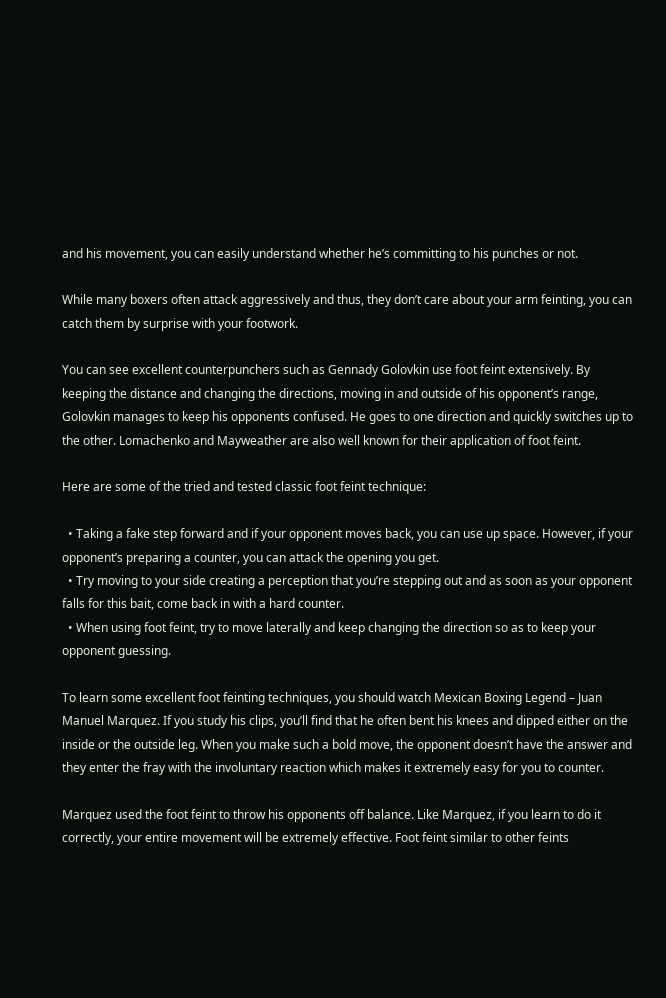and his movement, you can easily understand whether he’s committing to his punches or not.

While many boxers often attack aggressively and thus, they don’t care about your arm feinting, you can catch them by surprise with your footwork.

You can see excellent counterpunchers such as Gennady Golovkin use foot feint extensively. By keeping the distance and changing the directions, moving in and outside of his opponent’s range, Golovkin manages to keep his opponents confused. He goes to one direction and quickly switches up to the other. Lomachenko and Mayweather are also well known for their application of foot feint.

Here are some of the tried and tested classic foot feint technique:

  • Taking a fake step forward and if your opponent moves back, you can use up space. However, if your opponent’s preparing a counter, you can attack the opening you get.
  • Try moving to your side creating a perception that you’re stepping out and as soon as your opponent falls for this bait, come back in with a hard counter.
  • When using foot feint, try to move laterally and keep changing the direction so as to keep your opponent guessing.

To learn some excellent foot feinting techniques, you should watch Mexican Boxing Legend – Juan Manuel Marquez. If you study his clips, you’ll find that he often bent his knees and dipped either on the inside or the outside leg. When you make such a bold move, the opponent doesn’t have the answer and they enter the fray with the involuntary reaction which makes it extremely easy for you to counter.

Marquez used the foot feint to throw his opponents off balance. Like Marquez, if you learn to do it correctly, your entire movement will be extremely effective. Foot feint similar to other feints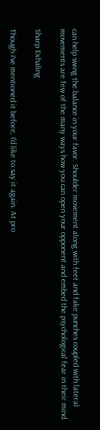can help swing the balance in your favor. Shoulder movement along with feet and fake punches coupled with lateral movements are few of the many ways how you can open your opponent and embed the psychological fear in their mind.

Sharp Exhaling

Though I’ve mentioned it before, I’d like to say it again. At pro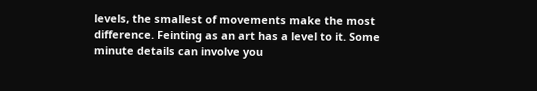levels, the smallest of movements make the most difference. Feinting as an art has a level to it. Some minute details can involve you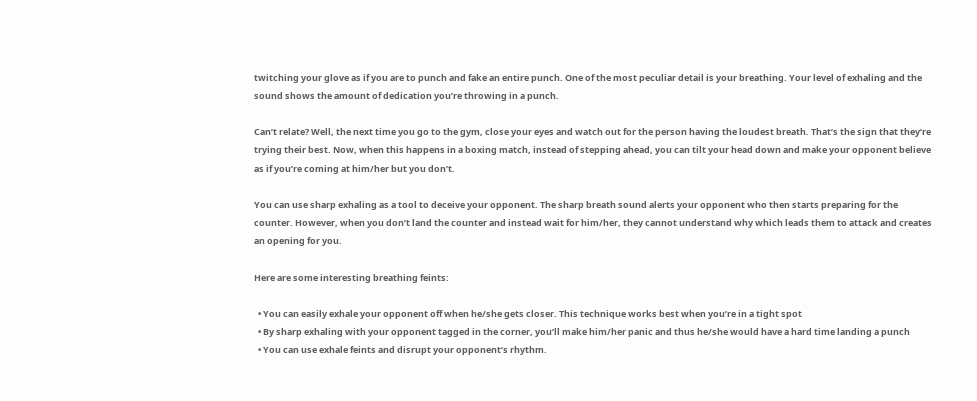twitching your glove as if you are to punch and fake an entire punch. One of the most peculiar detail is your breathing. Your level of exhaling and the sound shows the amount of dedication you’re throwing in a punch.

Can’t relate? Well, the next time you go to the gym, close your eyes and watch out for the person having the loudest breath. That’s the sign that they’re trying their best. Now, when this happens in a boxing match, instead of stepping ahead, you can tilt your head down and make your opponent believe as if you’re coming at him/her but you don’t.

You can use sharp exhaling as a tool to deceive your opponent. The sharp breath sound alerts your opponent who then starts preparing for the counter. However, when you don’t land the counter and instead wait for him/her, they cannot understand why which leads them to attack and creates an opening for you.

Here are some interesting breathing feints:

  • You can easily exhale your opponent off when he/she gets closer. This technique works best when you’re in a tight spot
  • By sharp exhaling with your opponent tagged in the corner, you’ll make him/her panic and thus he/she would have a hard time landing a punch
  • You can use exhale feints and disrupt your opponent’s rhythm.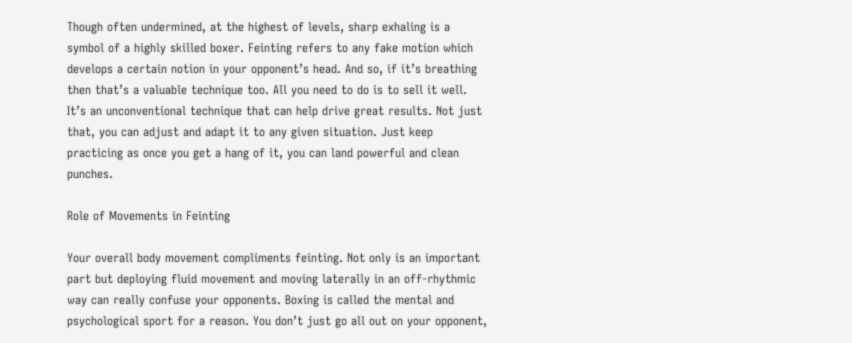Though often undermined, at the highest of levels, sharp exhaling is a symbol of a highly skilled boxer. Feinting refers to any fake motion which develops a certain notion in your opponent’s head. And so, if it’s breathing then that’s a valuable technique too. All you need to do is to sell it well. It’s an unconventional technique that can help drive great results. Not just that, you can adjust and adapt it to any given situation. Just keep practicing as once you get a hang of it, you can land powerful and clean punches.

Role of Movements in Feinting

Your overall body movement compliments feinting. Not only is an important part but deploying fluid movement and moving laterally in an off-rhythmic way can really confuse your opponents. Boxing is called the mental and psychological sport for a reason. You don’t just go all out on your opponent,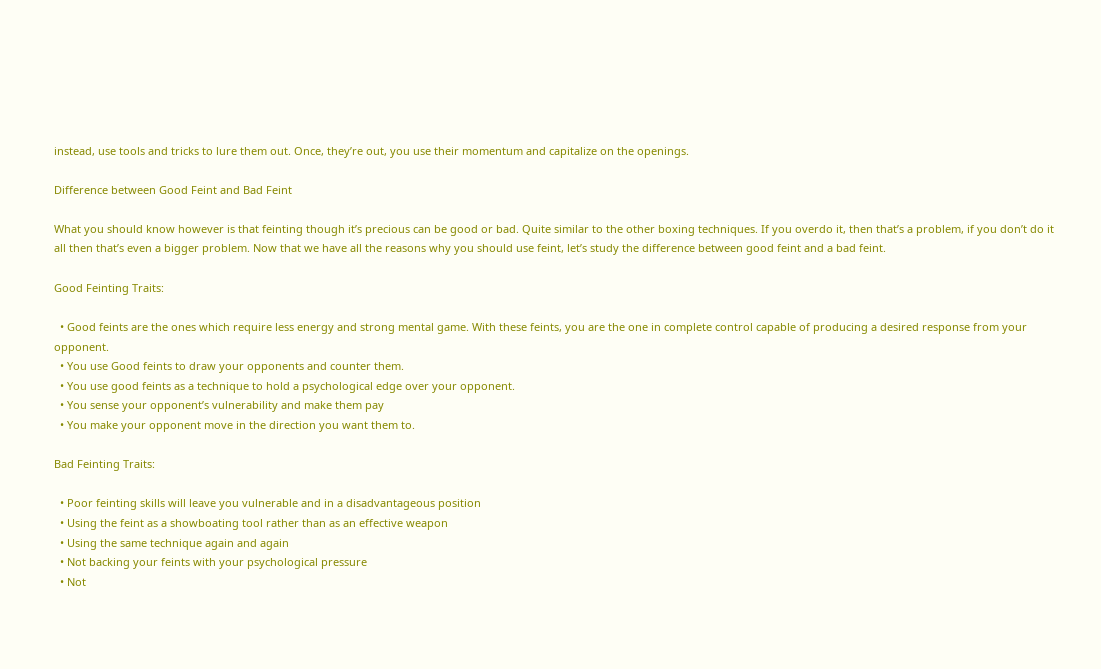instead, use tools and tricks to lure them out. Once, they’re out, you use their momentum and capitalize on the openings.

Difference between Good Feint and Bad Feint

What you should know however is that feinting though it’s precious can be good or bad. Quite similar to the other boxing techniques. If you overdo it, then that’s a problem, if you don’t do it all then that’s even a bigger problem. Now that we have all the reasons why you should use feint, let’s study the difference between good feint and a bad feint.

Good Feinting Traits:

  • Good feints are the ones which require less energy and strong mental game. With these feints, you are the one in complete control capable of producing a desired response from your opponent.
  • You use Good feints to draw your opponents and counter them.
  • You use good feints as a technique to hold a psychological edge over your opponent.
  • You sense your opponent’s vulnerability and make them pay
  • You make your opponent move in the direction you want them to.

Bad Feinting Traits:

  • Poor feinting skills will leave you vulnerable and in a disadvantageous position
  • Using the feint as a showboating tool rather than as an effective weapon
  • Using the same technique again and again
  • Not backing your feints with your psychological pressure
  • Not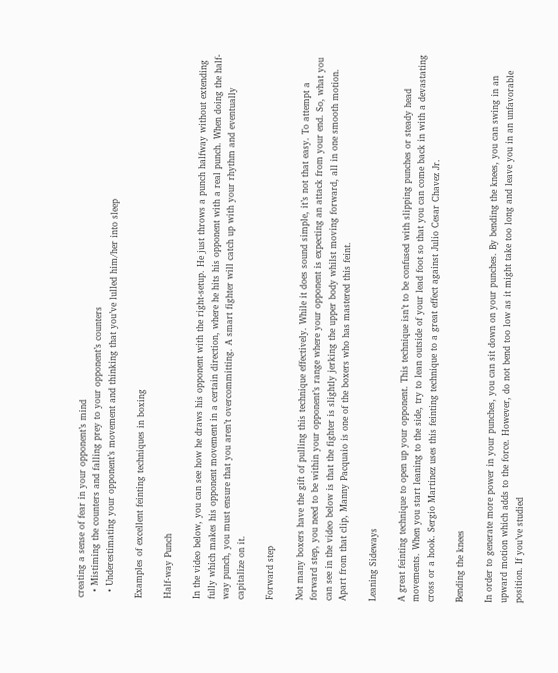creating a sense of fear in your opponent’s mind
  • Mistiming the counters and falling prey to your opponent’s counters
  • Underestimating your opponent’s movement and thinking that you’ve lulled him/her into sleep

Examples of excellent feinting techniques in boxing

Half-way Punch

In the video below, you can see how he draws his opponent with the right-setup. He just throws a punch halfway without extending fully which makes his opponent movement in a certain direction, where he hits his opponent with a real punch. When doing the half-way punch, you must ensure that you aren’t overcommitting. A smart fighter will catch up with your rhythm and eventually capitalize on it.

Forward step

Not many boxers have the gift of pulling this technique effectively. While it does sound simple, it’s not that easy. To attempt a forward step, you need to be within your opponent’s range where your opponent is expecting an attack from your end. So, what you can see in the video below is that the fighter is slightly jerking the upper body whilst moving forward, all in one smooth motion. Apart from that clip, Manny Pacquaio is one of the boxers who has mastered this feint.

Leaning Sideways

A great feinting technique to open up your opponent. This technique isn’t to be confused with slipping punches or steady head movements. When you start leaning to the side, try to lean outside of your lead foot so that you can come back in with a devastating cross or a hook. Sergio Martinez uses this feinting technique to a great effect against Julio Cesar Chavez Jr.

Bending the knees

In order to generate more power in your punches, you can sit down on your punches. By bending the knees, you can swing in an upward motion which adds to the force. However, do not bend too low as it might take too long and leave you in an unfavorable position. If you’ve studied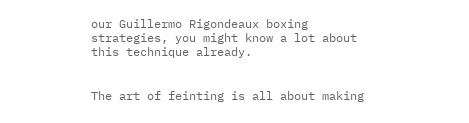our Guillermo Rigondeaux boxing strategies, you might know a lot about this technique already.


The art of feinting is all about making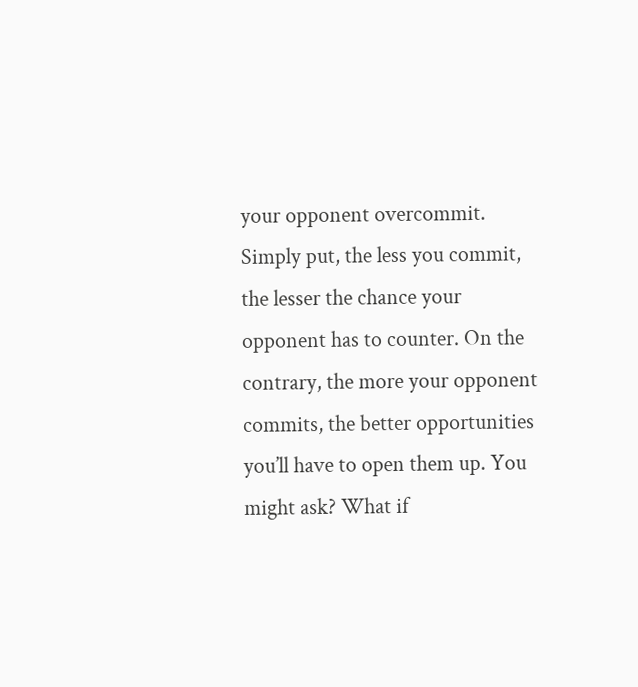your opponent overcommit. Simply put, the less you commit, the lesser the chance your opponent has to counter. On the contrary, the more your opponent commits, the better opportunities you’ll have to open them up. You might ask? What if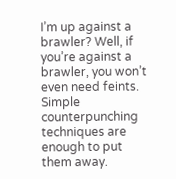I’m up against a brawler? Well, if you’re against a brawler, you won’t even need feints. Simple counterpunching techniques are enough to put them away.